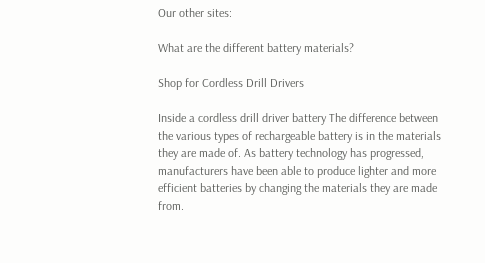Our other sites:

What are the different battery materials?

Shop for Cordless Drill Drivers

Inside a cordless drill driver battery The difference between the various types of rechargeable battery is in the materials they are made of. As battery technology has progressed, manufacturers have been able to produce lighter and more efficient batteries by changing the materials they are made from.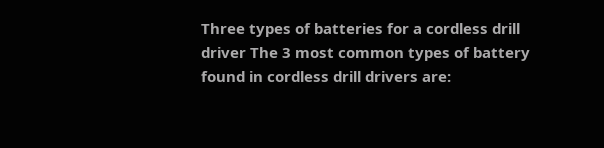Three types of batteries for a cordless drill driver The 3 most common types of battery found in cordless drill drivers are: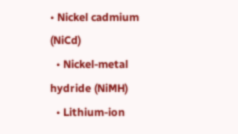• Nickel cadmium (NiCd)
  • Nickel-metal hydride (NiMH)
  • Lithium-ion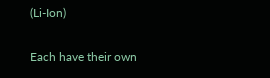(Li-Ion)

Each have their own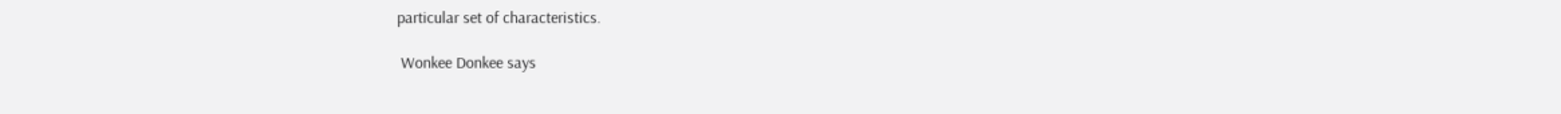particular set of characteristics.

 Wonkee Donkee says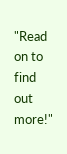"Read on to find out more!"